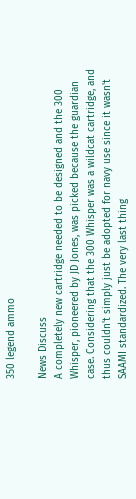350 legend ammo

News Discuss
A completely new cartridge needed to be designed and the 300 Whisper, pioneered by JD Jones, was picked because the guardian case. Considering that the 300 Whisper was a wildcat cartridge, and thus couldn't simply just be adopted for navy use since it wasn't SAAMI standardized. The very last thing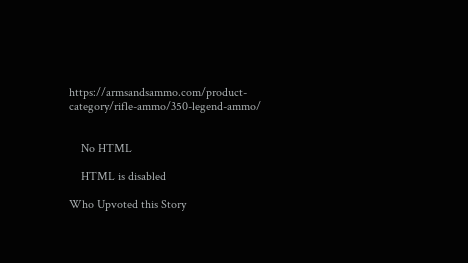https://armsandsammo.com/product-category/rifle-ammo/350-legend-ammo/


    No HTML

    HTML is disabled

Who Upvoted this Story